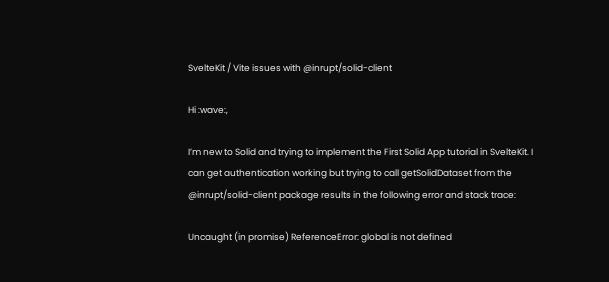SvelteKit / Vite issues with @inrupt/solid-client

Hi :wave:,

I’m new to Solid and trying to implement the First Solid App tutorial in SvelteKit. I can get authentication working but trying to call getSolidDataset from the @inrupt/solid-client package results in the following error and stack trace:

Uncaught (in promise) ReferenceError: global is not defined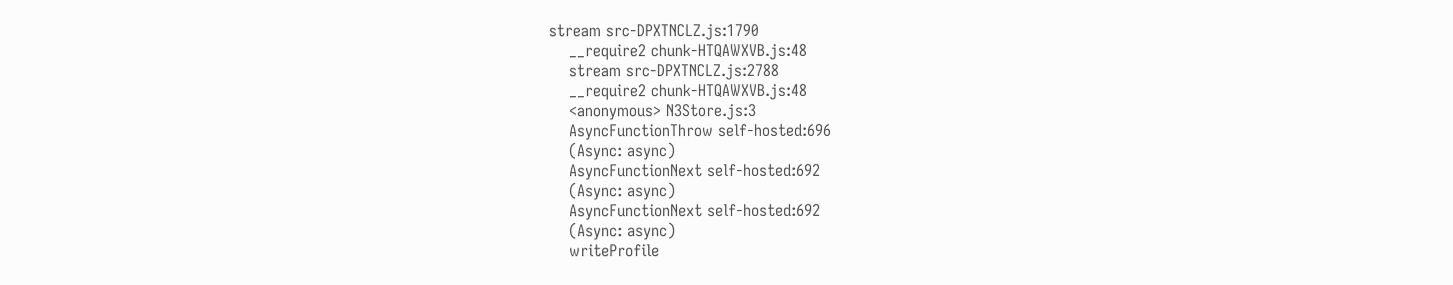stream src-DPXTNCLZ.js:1790
    __require2 chunk-HTQAWXVB.js:48
    stream src-DPXTNCLZ.js:2788
    __require2 chunk-HTQAWXVB.js:48
    <anonymous> N3Store.js:3
    AsyncFunctionThrow self-hosted:696
    (Async: async)
    AsyncFunctionNext self-hosted:692
    (Async: async)
    AsyncFunctionNext self-hosted:692
    (Async: async)
    writeProfile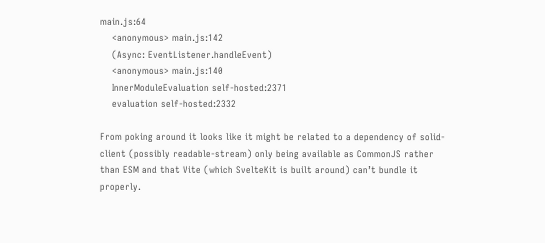main.js:64
    <anonymous> main.js:142
    (Async: EventListener.handleEvent)
    <anonymous> main.js:140
    InnerModuleEvaluation self-hosted:2371
    evaluation self-hosted:2332

From poking around it looks like it might be related to a dependency of solid-client (possibly readable-stream) only being available as CommonJS rather than ESM and that Vite (which SvelteKit is built around) can’t bundle it properly.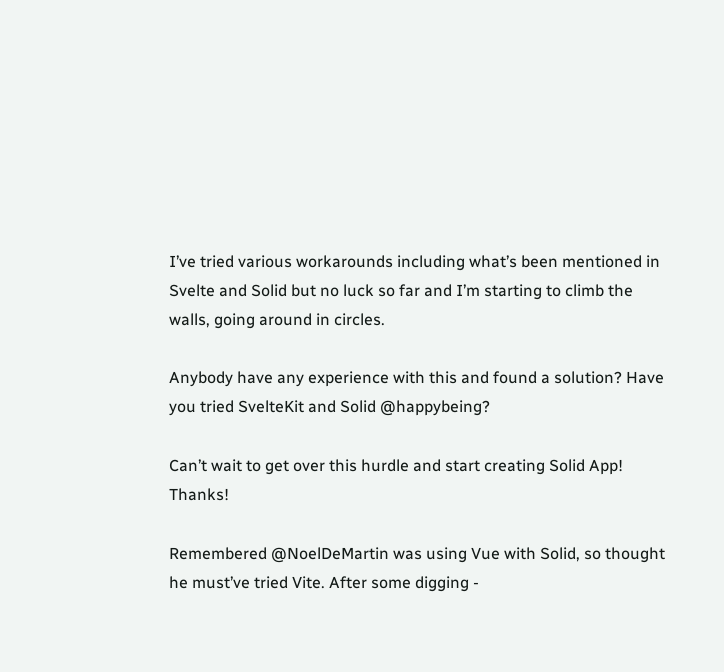I’ve tried various workarounds including what’s been mentioned in Svelte and Solid but no luck so far and I’m starting to climb the walls, going around in circles.

Anybody have any experience with this and found a solution? Have you tried SvelteKit and Solid @happybeing?

Can’t wait to get over this hurdle and start creating Solid App! Thanks!

Remembered @NoelDeMartin was using Vue with Solid, so thought he must’ve tried Vite. After some digging -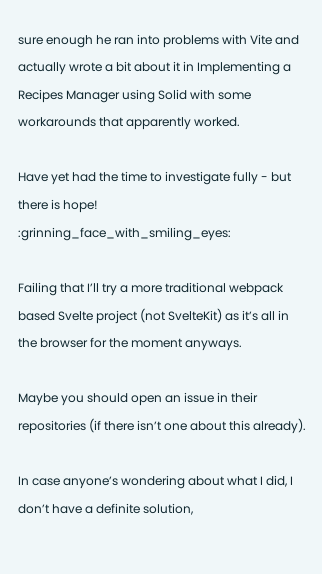sure enough he ran into problems with Vite and actually wrote a bit about it in Implementing a Recipes Manager using Solid with some workarounds that apparently worked.

Have yet had the time to investigate fully - but there is hope! :grinning_face_with_smiling_eyes:

Failing that I’ll try a more traditional webpack based Svelte project (not SvelteKit) as it’s all in the browser for the moment anyways.

Maybe you should open an issue in their repositories (if there isn’t one about this already).

In case anyone’s wondering about what I did, I don’t have a definite solution,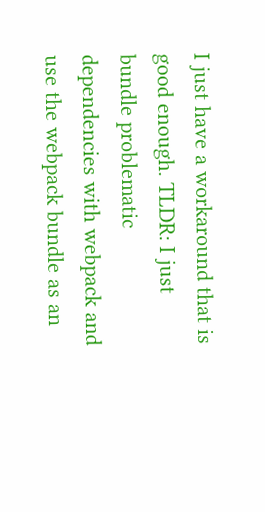I just have a workaround that is good enough. TLDR: I just bundle problematic dependencies with webpack and use the webpack bundle as an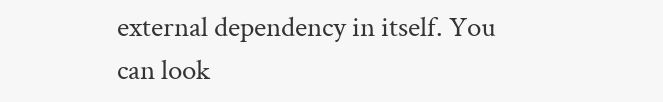external dependency in itself. You can look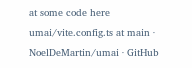at some code here umai/vite.config.ts at main · NoelDeMartin/umai · GitHub